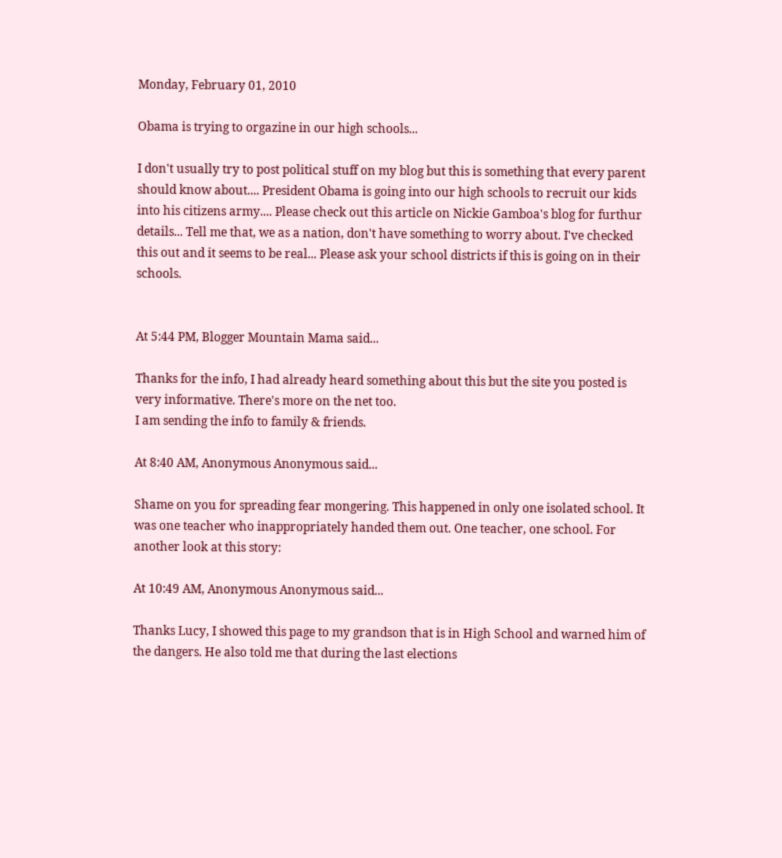Monday, February 01, 2010

Obama is trying to orgazine in our high schools...

I don't usually try to post political stuff on my blog but this is something that every parent should know about.... President Obama is going into our high schools to recruit our kids into his citizens army.... Please check out this article on Nickie Gamboa's blog for furthur details... Tell me that, we as a nation, don't have something to worry about. I've checked this out and it seems to be real... Please ask your school districts if this is going on in their schools.


At 5:44 PM, Blogger Mountain Mama said...

Thanks for the info, I had already heard something about this but the site you posted is very informative. There's more on the net too.
I am sending the info to family & friends.

At 8:40 AM, Anonymous Anonymous said...

Shame on you for spreading fear mongering. This happened in only one isolated school. It was one teacher who inappropriately handed them out. One teacher, one school. For another look at this story:

At 10:49 AM, Anonymous Anonymous said...

Thanks Lucy, I showed this page to my grandson that is in High School and warned him of the dangers. He also told me that during the last elections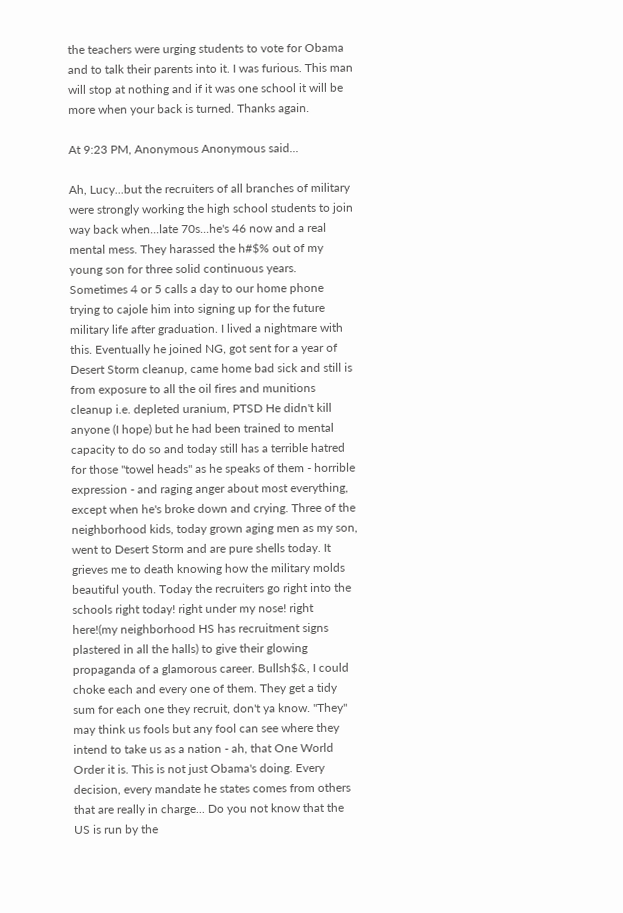the teachers were urging students to vote for Obama and to talk their parents into it. I was furious. This man will stop at nothing and if it was one school it will be more when your back is turned. Thanks again.

At 9:23 PM, Anonymous Anonymous said...

Ah, Lucy...but the recruiters of all branches of military were strongly working the high school students to join way back when...late 70s...he's 46 now and a real mental mess. They harassed the h#$% out of my young son for three solid continuous years. Sometimes 4 or 5 calls a day to our home phone trying to cajole him into signing up for the future military life after graduation. I lived a nightmare with this. Eventually he joined NG, got sent for a year of Desert Storm cleanup, came home bad sick and still is from exposure to all the oil fires and munitions cleanup i.e. depleted uranium, PTSD He didn't kill anyone (I hope) but he had been trained to mental capacity to do so and today still has a terrible hatred for those "towel heads" as he speaks of them - horrible expression - and raging anger about most everything, except when he's broke down and crying. Three of the neighborhood kids, today grown aging men as my son, went to Desert Storm and are pure shells today. It grieves me to death knowing how the military molds beautiful youth. Today the recruiters go right into the schools right today! right under my nose! right here!(my neighborhood HS has recruitment signs plastered in all the halls) to give their glowing propaganda of a glamorous career. Bullsh$&, I could choke each and every one of them. They get a tidy sum for each one they recruit, don't ya know. "They" may think us fools but any fool can see where they intend to take us as a nation - ah, that One World Order it is. This is not just Obama's doing. Every decision, every mandate he states comes from others that are really in charge... Do you not know that the US is run by the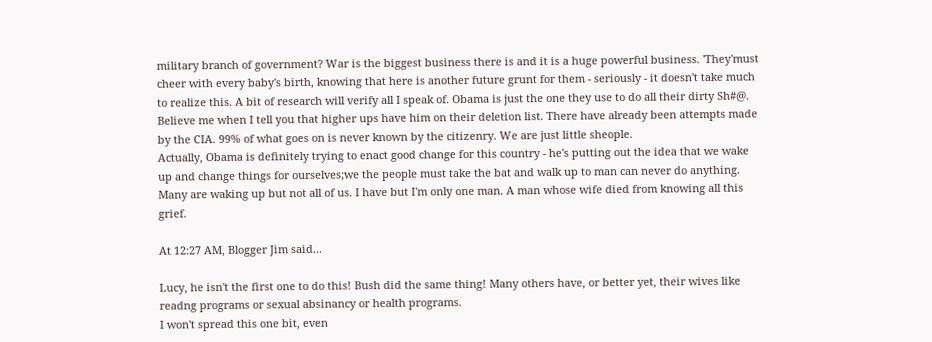military branch of government? War is the biggest business there is and it is a huge powerful business. 'They'must cheer with every baby's birth, knowing that here is another future grunt for them - seriously - it doesn't take much to realize this. A bit of research will verify all I speak of. Obama is just the one they use to do all their dirty Sh#@. Believe me when I tell you that higher ups have him on their deletion list. There have already been attempts made by the CIA. 99% of what goes on is never known by the citizenry. We are just little sheople.
Actually, Obama is definitely trying to enact good change for this country - he's putting out the idea that we wake up and change things for ourselves;we the people must take the bat and walk up to man can never do anything. Many are waking up but not all of us. I have but I'm only one man. A man whose wife died from knowing all this grief.

At 12:27 AM, Blogger Jim said...

Lucy, he isn't the first one to do this! Bush did the same thing! Many others have, or better yet, their wives like readng programs or sexual absinancy or health programs.
I won't spread this one bit, even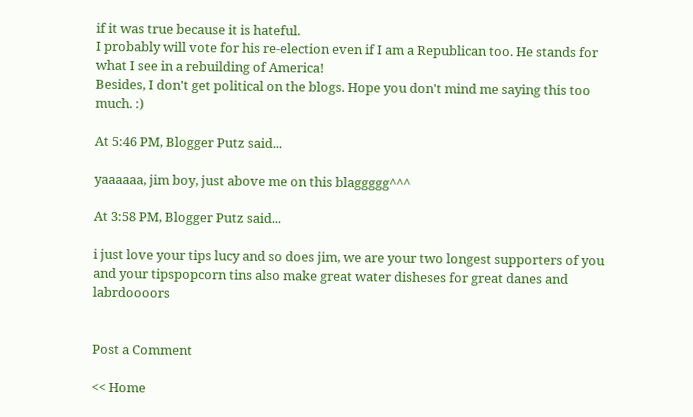if it was true because it is hateful.
I probably will vote for his re-election even if I am a Republican too. He stands for what I see in a rebuilding of America!
Besides, I don't get political on the blogs. Hope you don't mind me saying this too much. :)

At 5:46 PM, Blogger Putz said...

yaaaaaa, jim boy, just above me on this blaggggg^^^

At 3:58 PM, Blogger Putz said...

i just love your tips lucy and so does jim, we are your two longest supporters of you and your tipspopcorn tins also make great water disheses for great danes and labrdoooors


Post a Comment

<< Home